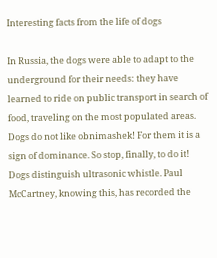Interesting facts from the life of dogs

In Russia, the dogs were able to adapt to the underground for their needs: they have learned to ride on public transport in search of food, traveling on the most populated areas.
Dogs do not like obnimashek! For them it is a sign of dominance. So stop, finally, to do it!
Dogs distinguish ultrasonic whistle. Paul McCartney, knowing this, has recorded the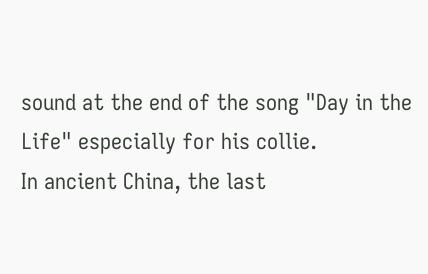sound at the end of the song "Day in the Life" especially for his collie.
In ancient China, the last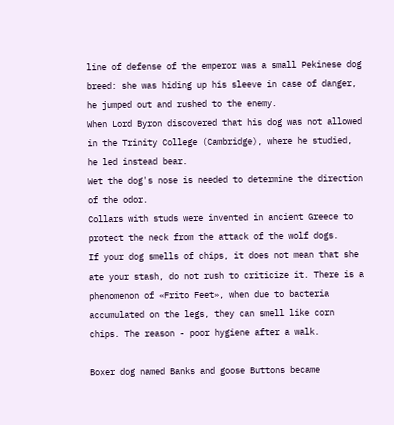line of defense of the emperor was a small Pekinese dog breed: she was hiding up his sleeve in case of danger, he jumped out and rushed to the enemy.
When Lord Byron discovered that his dog was not allowed in the Trinity College (Cambridge), where he studied, he led instead bear.
Wet the dog's nose is needed to determine the direction of the odor.
Collars with studs were invented in ancient Greece to protect the neck from the attack of the wolf dogs.
If your dog smells of chips, it does not mean that she ate your stash, do not rush to criticize it. There is a phenomenon of «Frito Feet», when due to bacteria accumulated on the legs, they can smell like corn chips. The reason - poor hygiene after a walk.

Boxer dog named Banks and goose Buttons became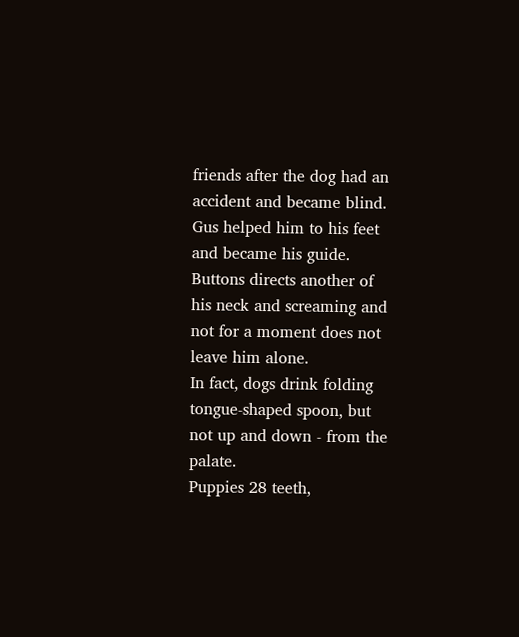friends after the dog had an accident and became blind. Gus helped him to his feet and became his guide. Buttons directs another of his neck and screaming and not for a moment does not leave him alone.
In fact, dogs drink folding tongue-shaped spoon, but not up and down - from the palate.
Puppies 28 teeth,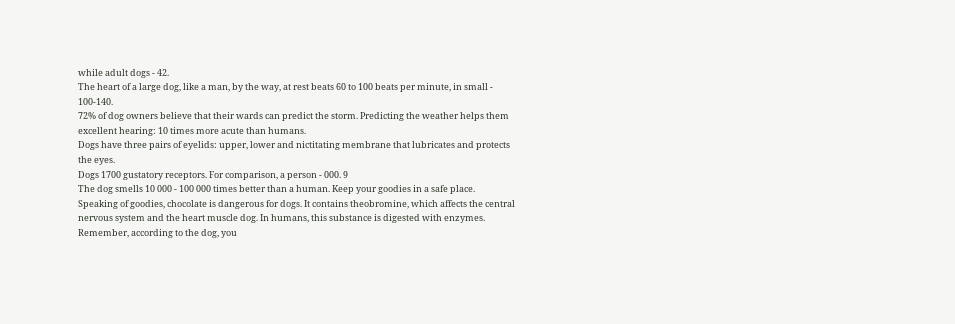while adult dogs - 42.
The heart of a large dog, like a man, by the way, at rest beats 60 to 100 beats per minute, in small - 100-140.
72% of dog owners believe that their wards can predict the storm. Predicting the weather helps them excellent hearing: 10 times more acute than humans.
Dogs have three pairs of eyelids: upper, lower and nictitating membrane that lubricates and protects the eyes.
Dogs 1700 gustatory receptors. For comparison, a person - 000. 9
The dog smells 10 000 - 100 000 times better than a human. Keep your goodies in a safe place.
Speaking of goodies, chocolate is dangerous for dogs. It contains theobromine, which affects the central nervous system and the heart muscle dog. In humans, this substance is digested with enzymes.
Remember, according to the dog, you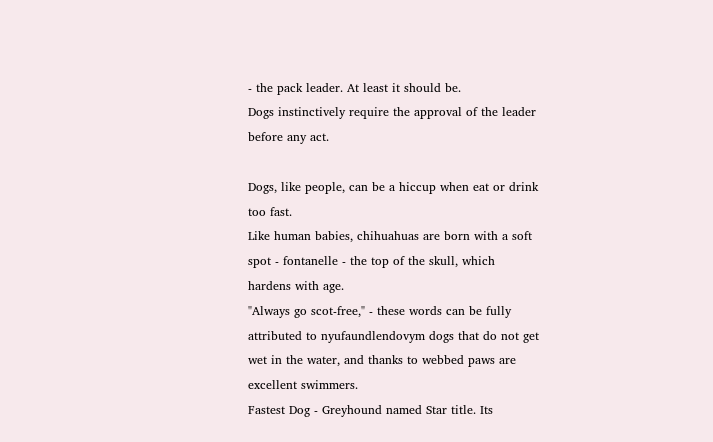- the pack leader. At least it should be.
Dogs instinctively require the approval of the leader before any act.

Dogs, like people, can be a hiccup when eat or drink too fast.
Like human babies, chihuahuas are born with a soft spot - fontanelle - the top of the skull, which hardens with age.
"Always go scot-free," - these words can be fully attributed to nyufaundlendovym dogs that do not get wet in the water, and thanks to webbed paws are excellent swimmers.
Fastest Dog - Greyhound named Star title. Its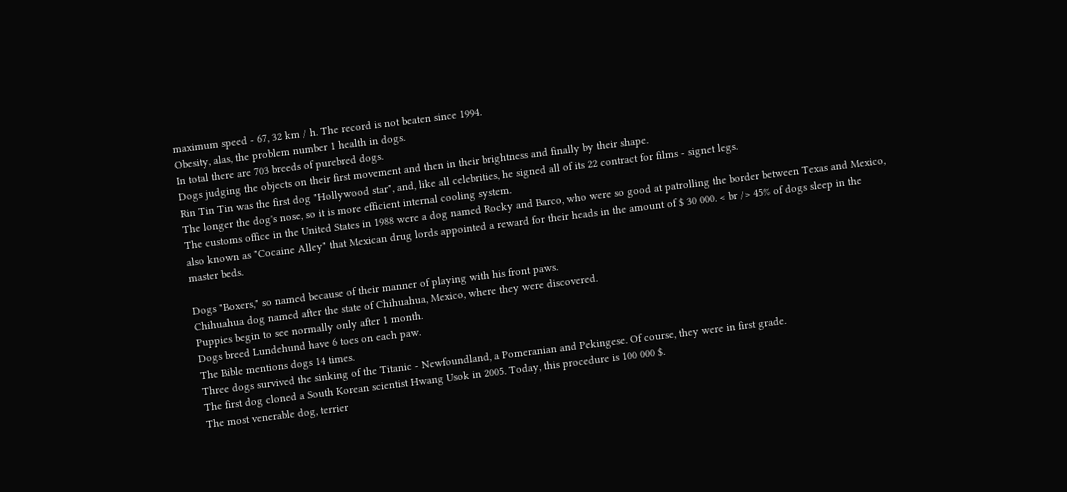maximum speed - 67, 32 km / h. The record is not beaten since 1994.
Obesity, alas, the problem number 1 health in dogs.
In total there are 703 breeds of purebred dogs.
Dogs judging the objects on their first movement and then in their brightness and finally by their shape.
Rin Tin Tin was the first dog "Hollywood star", and, like all celebrities, he signed all of its 22 contract for films - signet legs.
The longer the dog's nose, so it is more efficient internal cooling system.
The customs office in the United States in 1988 were a dog named Rocky and Barco, who were so good at patrolling the border between Texas and Mexico, also known as "Cocaine Alley" that Mexican drug lords appointed a reward for their heads in the amount of $ 30 000. < br /> 45% of dogs sleep in the master beds.

Dogs "Boxers," so named because of their manner of playing with his front paws.
Chihuahua dog named after the state of Chihuahua, Mexico, where they were discovered.
Puppies begin to see normally only after 1 month.
Dogs breed Lundehund have 6 toes on each paw.
The Bible mentions dogs 14 times.
Three dogs survived the sinking of the Titanic - Newfoundland, a Pomeranian and Pekingese. Of course, they were in first grade.
The first dog cloned a South Korean scientist Hwang Usok in 2005. Today, this procedure is 100 000 $.
The most venerable dog, terrier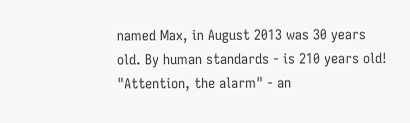named Max, in August 2013 was 30 years old. By human standards - is 210 years old!
"Attention, the alarm" - an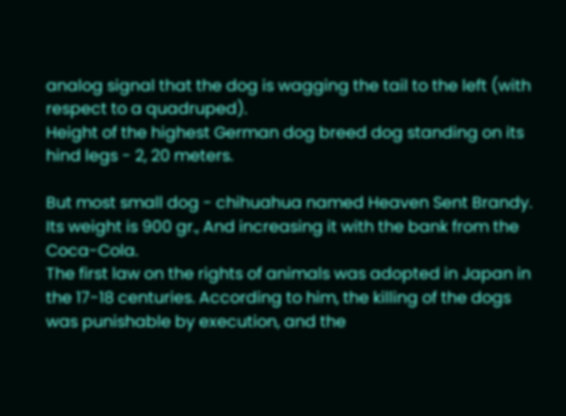analog signal that the dog is wagging the tail to the left (with respect to a quadruped).
Height of the highest German dog breed dog standing on its hind legs - 2, 20 meters.

But most small dog - chihuahua named Heaven Sent Brandy. Its weight is 900 gr., And increasing it with the bank from the Coca-Cola.
The first law on the rights of animals was adopted in Japan in the 17-18 centuries. According to him, the killing of the dogs was punishable by execution, and the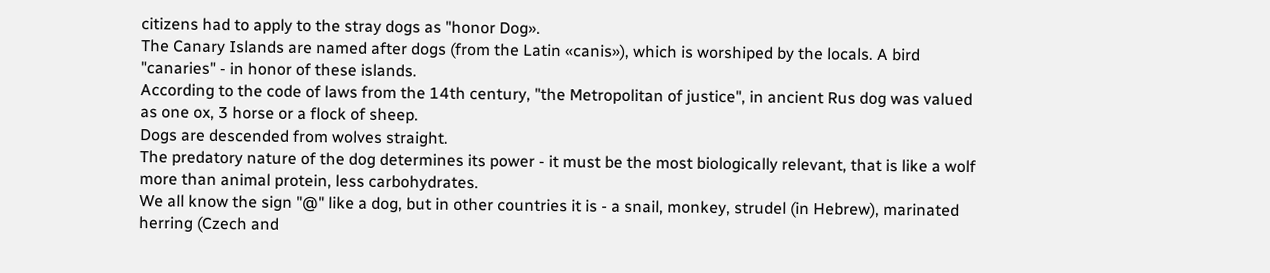citizens had to apply to the stray dogs as "honor Dog».
The Canary Islands are named after dogs (from the Latin «canis»), which is worshiped by the locals. A bird "canaries" - in honor of these islands.
According to the code of laws from the 14th century, "the Metropolitan of justice", in ancient Rus dog was valued as one ox, 3 horse or a flock of sheep.
Dogs are descended from wolves straight.
The predatory nature of the dog determines its power - it must be the most biologically relevant, that is like a wolf more than animal protein, less carbohydrates.
We all know the sign "@" like a dog, but in other countries it is - a snail, monkey, strudel (in Hebrew), marinated herring (Czech and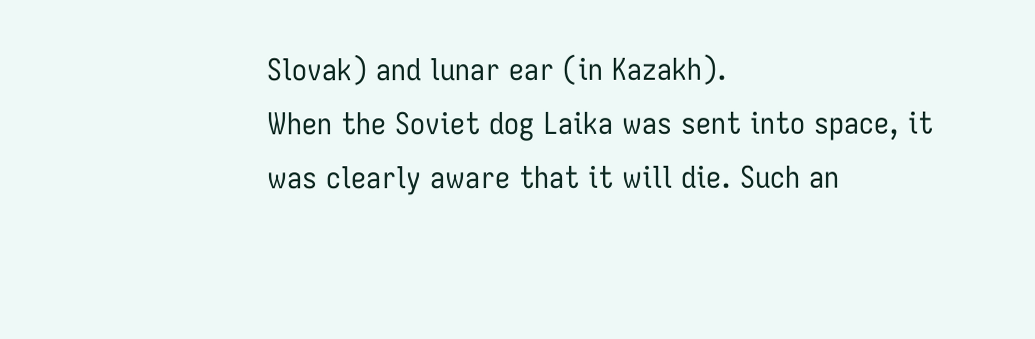Slovak) and lunar ear (in Kazakh).
When the Soviet dog Laika was sent into space, it was clearly aware that it will die. Such an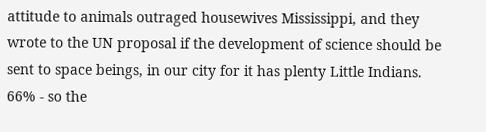attitude to animals outraged housewives Mississippi, and they wrote to the UN proposal if the development of science should be sent to space beings, in our city for it has plenty Little Indians.
66% - so the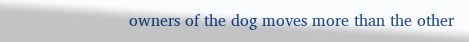owners of the dog moves more than the other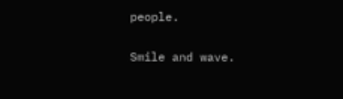people.

Smile and wave.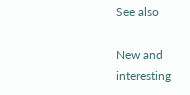See also

New and interesting